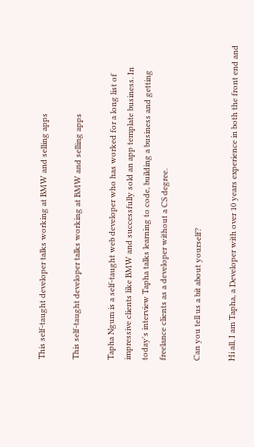This self-taught developer talks working at BMW and selling apps

This self-taught developer talks working at BMW and selling apps

Tapha Ngum is a self-taught web developer who has worked for a long list of impressive clients like BMW and successfully sold an app template business. In today's interview Tapha talks learning to code, building a business and getting freelance clients as a developer without a CS degree.

Can you tell us a bit about yourself?

Hi all, I am Tapha, a Developer with over 10 years experience in both the front end and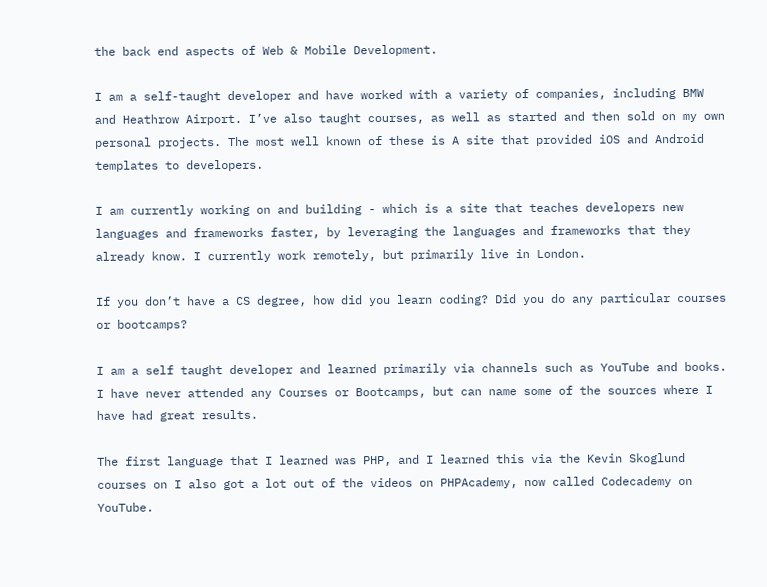the back end aspects of Web & Mobile Development.

I am a self-taught developer and have worked with a variety of companies, including BMW and Heathrow Airport. I’ve also taught courses, as well as started and then sold on my own personal projects. The most well known of these is A site that provided iOS and Android templates to developers.

I am currently working on and building - which is a site that teaches developers new languages and frameworks faster, by leveraging the languages and frameworks that they already know. I currently work remotely, but primarily live in London.

If you don’t have a CS degree, how did you learn coding? Did you do any particular courses or bootcamps?

I am a self taught developer and learned primarily via channels such as YouTube and books. I have never attended any Courses or Bootcamps, but can name some of the sources where I have had great results.

The first language that I learned was PHP, and I learned this via the Kevin Skoglund courses on I also got a lot out of the videos on PHPAcademy, now called Codecademy on YouTube.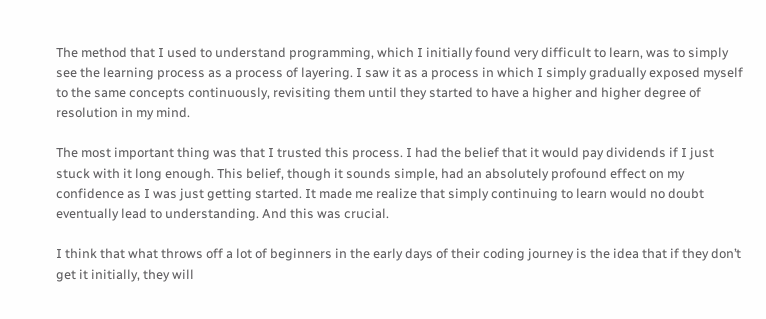The method that I used to understand programming, which I initially found very difficult to learn, was to simply see the learning process as a process of layering. I saw it as a process in which I simply gradually exposed myself to the same concepts continuously, revisiting them until they started to have a higher and higher degree of resolution in my mind.

The most important thing was that I trusted this process. I had the belief that it would pay dividends if I just stuck with it long enough. This belief, though it sounds simple, had an absolutely profound effect on my confidence as I was just getting started. It made me realize that simply continuing to learn would no doubt eventually lead to understanding. And this was crucial.

I think that what throws off a lot of beginners in the early days of their coding journey is the idea that if they don’t get it initially, they will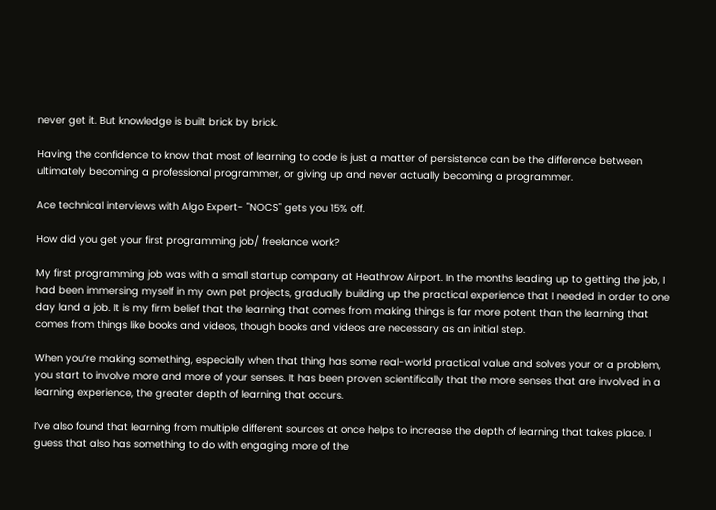never get it. But knowledge is built brick by brick.

Having the confidence to know that most of learning to code is just a matter of persistence can be the difference between ultimately becoming a professional programmer, or giving up and never actually becoming a programmer.

Ace technical interviews with Algo Expert- "NOCS" gets you 15% off.

How did you get your first programming job/ freelance work?

My first programming job was with a small startup company at Heathrow Airport. In the months leading up to getting the job, I had been immersing myself in my own pet projects, gradually building up the practical experience that I needed in order to one day land a job. It is my firm belief that the learning that comes from making things is far more potent than the learning that comes from things like books and videos, though books and videos are necessary as an initial step.

When you’re making something, especially when that thing has some real-world practical value and solves your or a problem, you start to involve more and more of your senses. It has been proven scientifically that the more senses that are involved in a learning experience, the greater depth of learning that occurs.

I’ve also found that learning from multiple different sources at once helps to increase the depth of learning that takes place. I guess that also has something to do with engaging more of the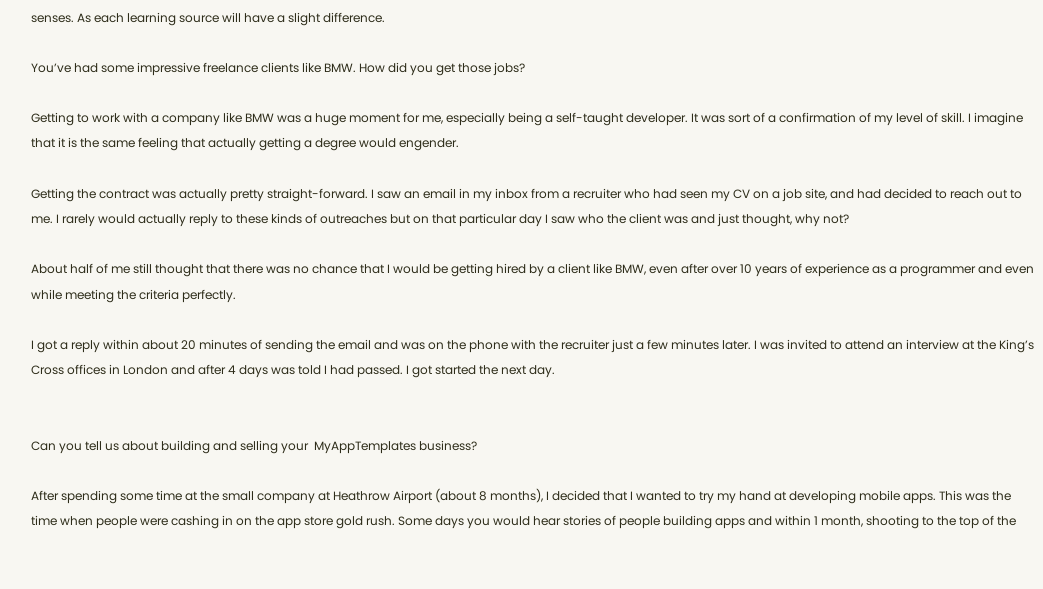senses. As each learning source will have a slight difference.

You’ve had some impressive freelance clients like BMW. How did you get those jobs?

Getting to work with a company like BMW was a huge moment for me, especially being a self-taught developer. It was sort of a confirmation of my level of skill. I imagine that it is the same feeling that actually getting a degree would engender.

Getting the contract was actually pretty straight-forward. I saw an email in my inbox from a recruiter who had seen my CV on a job site, and had decided to reach out to me. I rarely would actually reply to these kinds of outreaches but on that particular day I saw who the client was and just thought, why not?

About half of me still thought that there was no chance that I would be getting hired by a client like BMW, even after over 10 years of experience as a programmer and even while meeting the criteria perfectly.

I got a reply within about 20 minutes of sending the email and was on the phone with the recruiter just a few minutes later. I was invited to attend an interview at the King’s Cross offices in London and after 4 days was told I had passed. I got started the next day.


Can you tell us about building and selling your  MyAppTemplates business?

After spending some time at the small company at Heathrow Airport (about 8 months), I decided that I wanted to try my hand at developing mobile apps. This was the time when people were cashing in on the app store gold rush. Some days you would hear stories of people building apps and within 1 month, shooting to the top of the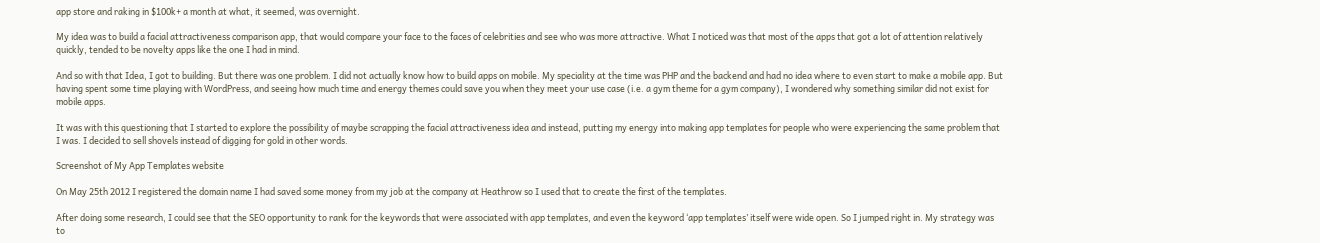app store and raking in $100k+ a month at what, it seemed, was overnight.

My idea was to build a facial attractiveness comparison app, that would compare your face to the faces of celebrities and see who was more attractive. What I noticed was that most of the apps that got a lot of attention relatively quickly, tended to be novelty apps like the one I had in mind.

And so with that Idea, I got to building. But there was one problem. I did not actually know how to build apps on mobile. My speciality at the time was PHP and the backend and had no idea where to even start to make a mobile app. But having spent some time playing with WordPress, and seeing how much time and energy themes could save you when they meet your use case (i.e. a gym theme for a gym company), I wondered why something similar did not exist for mobile apps.

It was with this questioning that I started to explore the possibility of maybe scrapping the facial attractiveness idea and instead, putting my energy into making app templates for people who were experiencing the same problem that I was. I decided to sell shovels instead of digging for gold in other words.

Screenshot of My App Templates website

On May 25th 2012 I registered the domain name I had saved some money from my job at the company at Heathrow so I used that to create the first of the templates.

After doing some research, I could see that the SEO opportunity to rank for the keywords that were associated with app templates, and even the keyword ‘app templates’ itself were wide open. So I jumped right in. My strategy was to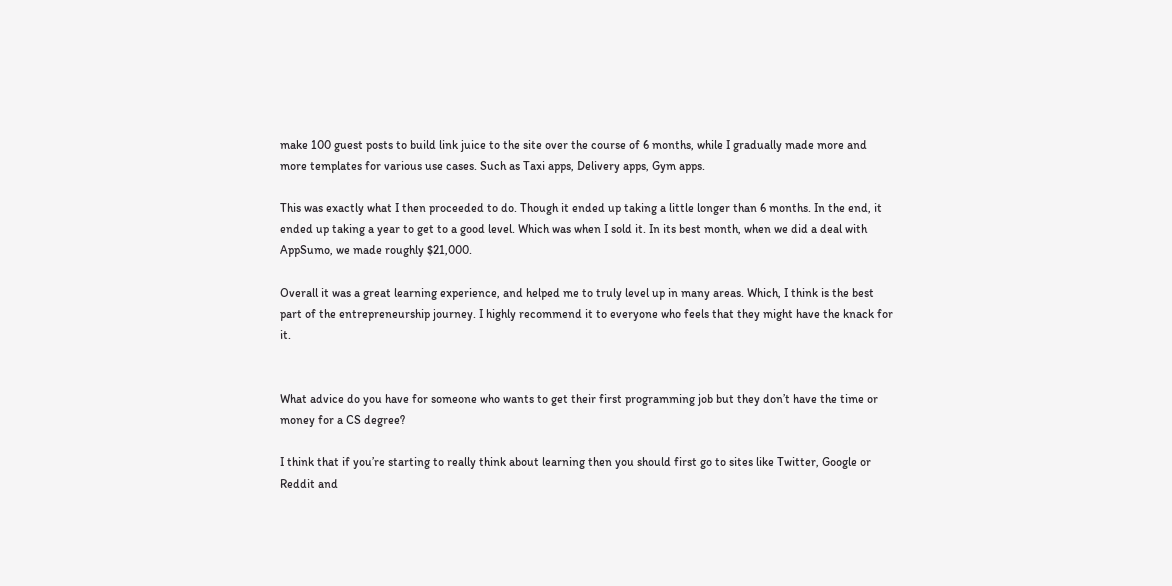make 100 guest posts to build link juice to the site over the course of 6 months, while I gradually made more and more templates for various use cases. Such as Taxi apps, Delivery apps, Gym apps.

This was exactly what I then proceeded to do. Though it ended up taking a little longer than 6 months. In the end, it ended up taking a year to get to a good level. Which was when I sold it. In its best month, when we did a deal with AppSumo, we made roughly $21,000.

Overall it was a great learning experience, and helped me to truly level up in many areas. Which, I think is the best part of the entrepreneurship journey. I highly recommend it to everyone who feels that they might have the knack for it.


What advice do you have for someone who wants to get their first programming job but they don’t have the time or money for a CS degree?

I think that if you’re starting to really think about learning then you should first go to sites like Twitter, Google or Reddit and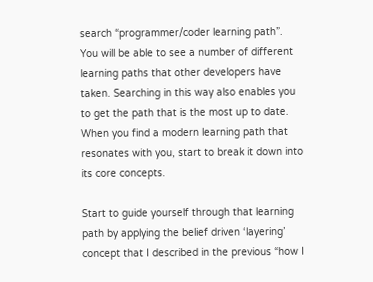search “programmer/coder learning path”. You will be able to see a number of different learning paths that other developers have taken. Searching in this way also enables you to get the path that is the most up to date. When you find a modern learning path that resonates with you, start to break it down into its core concepts.

Start to guide yourself through that learning path by applying the belief driven ‘layering’ concept that I described in the previous “how I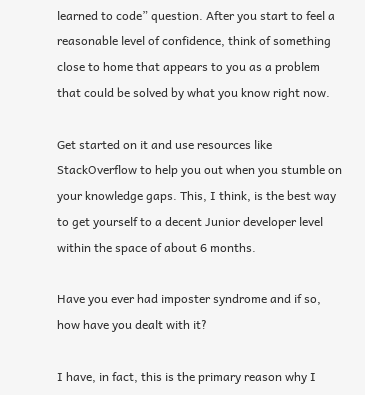learned to code” question. After you start to feel a reasonable level of confidence, think of something close to home that appears to you as a problem that could be solved by what you know right now.

Get started on it and use resources like StackOverflow to help you out when you stumble on your knowledge gaps. This, I think, is the best way to get yourself to a decent Junior developer level within the space of about 6 months.

Have you ever had imposter syndrome and if so, how have you dealt with it?

I have, in fact, this is the primary reason why I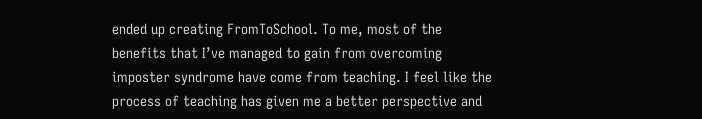ended up creating FromToSchool. To me, most of the benefits that I’ve managed to gain from overcoming imposter syndrome have come from teaching. I feel like the process of teaching has given me a better perspective and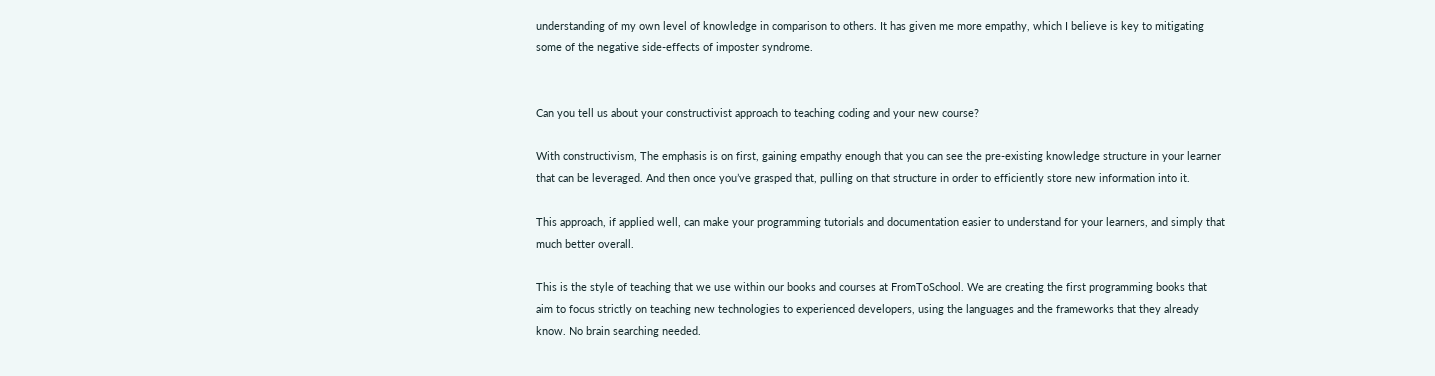understanding of my own level of knowledge in comparison to others. It has given me more empathy, which I believe is key to mitigating some of the negative side-effects of imposter syndrome.


Can you tell us about your constructivist approach to teaching coding and your new course?

With constructivism, The emphasis is on first, gaining empathy enough that you can see the pre-existing knowledge structure in your learner that can be leveraged. And then once you’ve grasped that, pulling on that structure in order to efficiently store new information into it.

This approach, if applied well, can make your programming tutorials and documentation easier to understand for your learners, and simply that much better overall.

This is the style of teaching that we use within our books and courses at FromToSchool. We are creating the first programming books that aim to focus strictly on teaching new technologies to experienced developers, using the languages and the frameworks that they already know. No brain searching needed.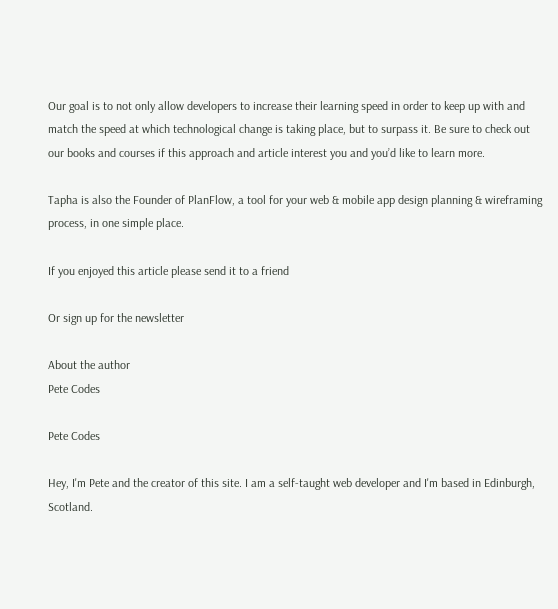Our goal is to not only allow developers to increase their learning speed in order to keep up with and match the speed at which technological change is taking place, but to surpass it. Be sure to check out our books and courses if this approach and article interest you and you’d like to learn more.

Tapha is also the Founder of PlanFlow, a tool for your web & mobile app design planning & wireframing process, in one simple place.

If you enjoyed this article please send it to a friend

Or sign up for the newsletter

About the author
Pete Codes

Pete Codes

Hey, I'm Pete and the creator of this site. I am a self-taught web developer and I'm based in Edinburgh, Scotland.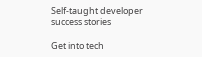Self-taught developer success stories

Get into tech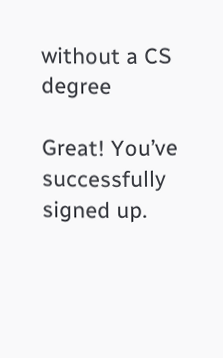without a CS degree

Great! You’ve successfully signed up.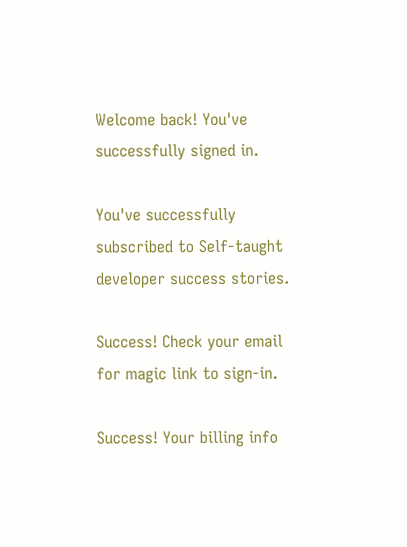Welcome back! You've successfully signed in.

You've successfully subscribed to Self-taught developer success stories.

Success! Check your email for magic link to sign-in.

Success! Your billing info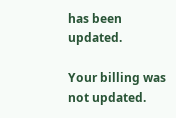has been updated.

Your billing was not updated.